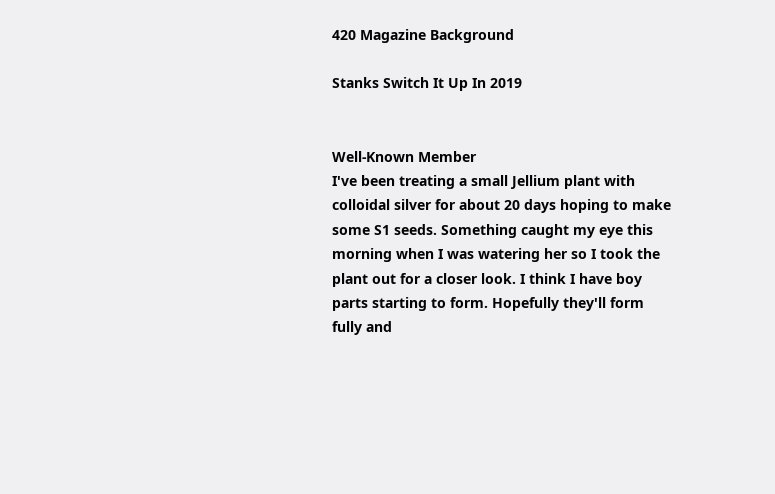420 Magazine Background

Stanks Switch It Up In 2019


Well-Known Member
I've been treating a small Jellium plant with colloidal silver for about 20 days hoping to make some S1 seeds. Something caught my eye this morning when I was watering her so I took the plant out for a closer look. I think I have boy parts starting to form. Hopefully they'll form fully and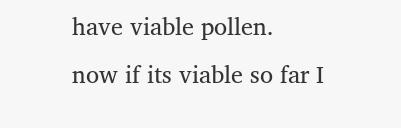have viable pollen.
now if its viable so far I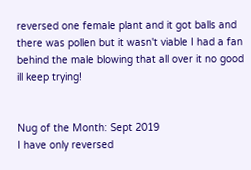reversed one female plant and it got balls and there was pollen but it wasn't viable I had a fan behind the male blowing that all over it no good ill keep trying!


Nug of the Month: Sept 2019
I have only reversed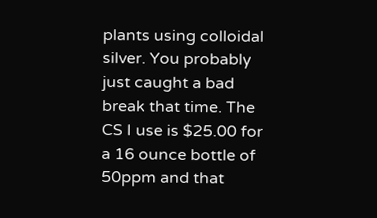plants using colloidal silver. You probably just caught a bad break that time. The CS I use is $25.00 for a 16 ounce bottle of 50ppm and that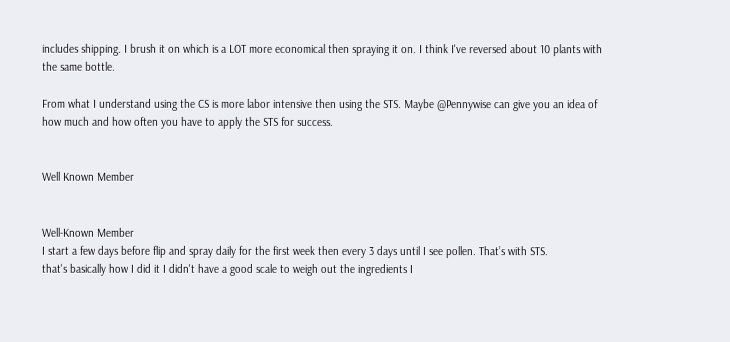includes shipping. I brush it on which is a LOT more economical then spraying it on. I think I've reversed about 10 plants with the same bottle.

From what I understand using the CS is more labor intensive then using the STS. Maybe @Pennywise can give you an idea of how much and how often you have to apply the STS for success.


Well Known Member


Well-Known Member
I start a few days before flip and spray daily for the first week then every 3 days until I see pollen. That’s with STS.
that's basically how I did it I didn't have a good scale to weigh out the ingredients I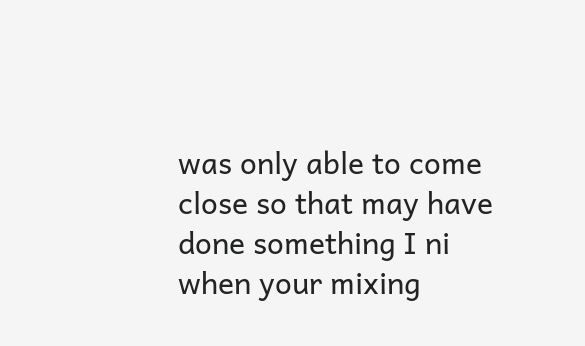was only able to come close so that may have done something I ni when your mixing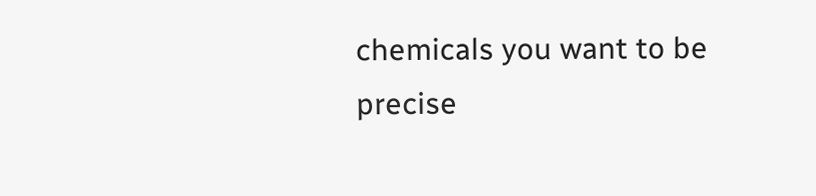chemicals you want to be precise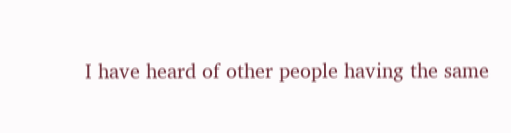I have heard of other people having the same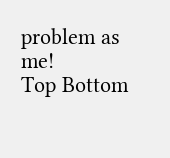problem as me!
Top Bottom